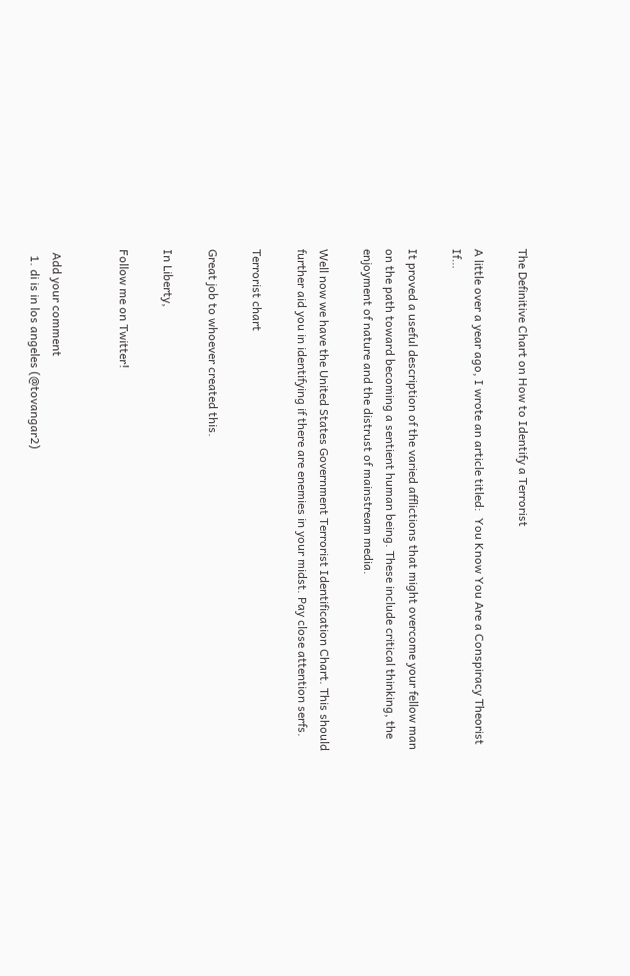The Definitive Chart on How to Identify a Terrorist

A little over a year ago, I wrote an article titled:  You Know You Are a Conspiracy Theorist If…

It proved a useful description of the varied afflictions that might overcome your fellow man on the path toward becoming a sentient human being. These include critical thinking, the enjoyment of nature and the distrust of mainstream media.

Well now we have the United States Government Terrorist Identification Chart. This should further aid you in identifying if there are enemies in your midst. Pay close attention serfs.

Terrorist chart

Great job to whoever created this.

In Liberty,

Follow me on Twitter!


 Add your comment
  1. di is in los angeles (@tovangar2)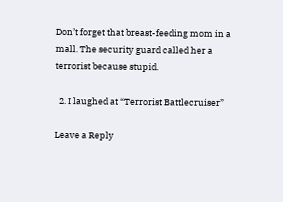Don’t forget that breast-feeding mom in a mall. The security guard called her a terrorist because stupid.

  2. I laughed at “Terrorist Battlecruiser”

Leave a Reply